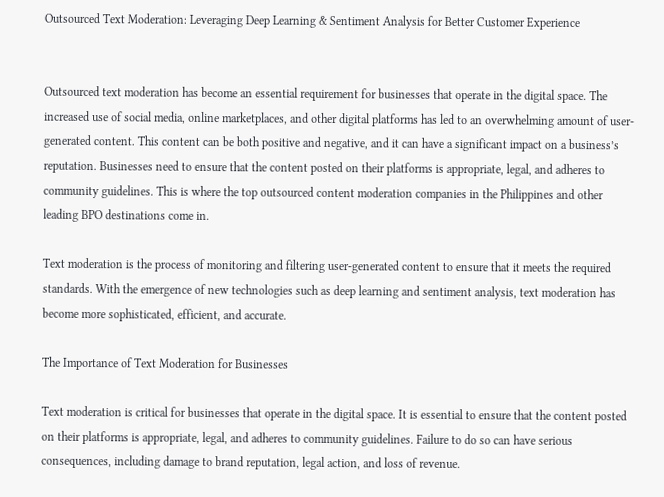Outsourced Text Moderation: Leveraging Deep Learning & Sentiment Analysis for Better Customer Experience


Outsourced text moderation has become an essential requirement for businesses that operate in the digital space. The increased use of social media, online marketplaces, and other digital platforms has led to an overwhelming amount of user-generated content. This content can be both positive and negative, and it can have a significant impact on a business’s reputation. Businesses need to ensure that the content posted on their platforms is appropriate, legal, and adheres to community guidelines. This is where the top outsourced content moderation companies in the Philippines and other leading BPO destinations come in.

Text moderation is the process of monitoring and filtering user-generated content to ensure that it meets the required standards. With the emergence of new technologies such as deep learning and sentiment analysis, text moderation has become more sophisticated, efficient, and accurate.

The Importance of Text Moderation for Businesses

Text moderation is critical for businesses that operate in the digital space. It is essential to ensure that the content posted on their platforms is appropriate, legal, and adheres to community guidelines. Failure to do so can have serious consequences, including damage to brand reputation, legal action, and loss of revenue.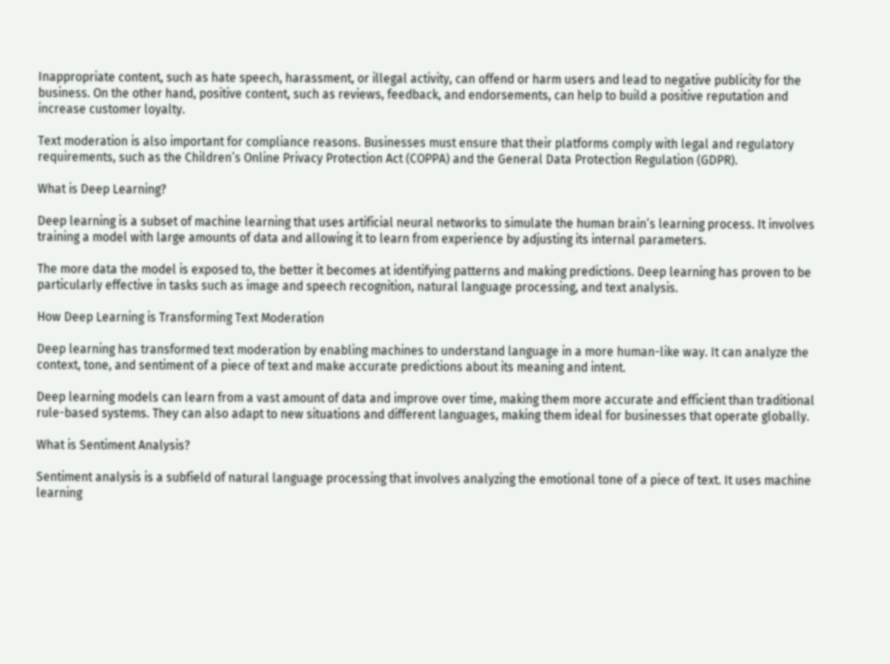Inappropriate content, such as hate speech, harassment, or illegal activity, can offend or harm users and lead to negative publicity for the business. On the other hand, positive content, such as reviews, feedback, and endorsements, can help to build a positive reputation and increase customer loyalty.

Text moderation is also important for compliance reasons. Businesses must ensure that their platforms comply with legal and regulatory requirements, such as the Children’s Online Privacy Protection Act (COPPA) and the General Data Protection Regulation (GDPR).

What is Deep Learning?

Deep learning is a subset of machine learning that uses artificial neural networks to simulate the human brain’s learning process. It involves training a model with large amounts of data and allowing it to learn from experience by adjusting its internal parameters.

The more data the model is exposed to, the better it becomes at identifying patterns and making predictions. Deep learning has proven to be particularly effective in tasks such as image and speech recognition, natural language processing, and text analysis.

How Deep Learning is Transforming Text Moderation

Deep learning has transformed text moderation by enabling machines to understand language in a more human-like way. It can analyze the context, tone, and sentiment of a piece of text and make accurate predictions about its meaning and intent.

Deep learning models can learn from a vast amount of data and improve over time, making them more accurate and efficient than traditional rule-based systems. They can also adapt to new situations and different languages, making them ideal for businesses that operate globally.

What is Sentiment Analysis?

Sentiment analysis is a subfield of natural language processing that involves analyzing the emotional tone of a piece of text. It uses machine learning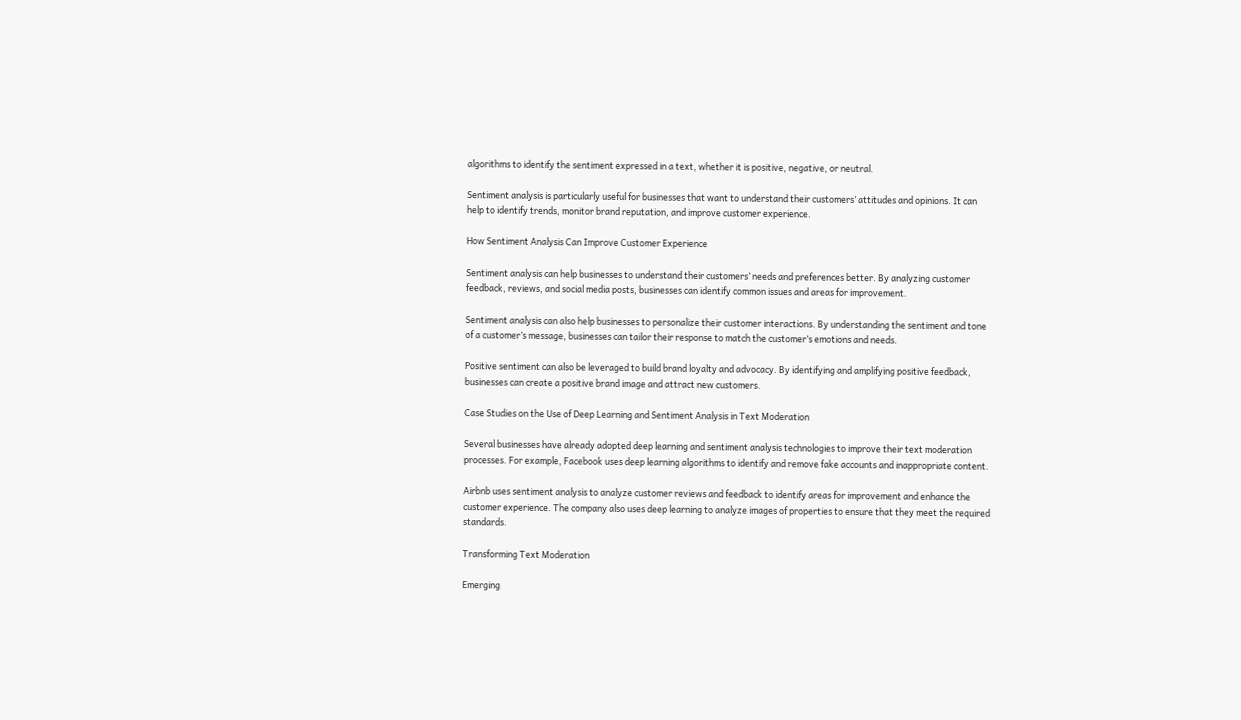algorithms to identify the sentiment expressed in a text, whether it is positive, negative, or neutral.

Sentiment analysis is particularly useful for businesses that want to understand their customers’ attitudes and opinions. It can help to identify trends, monitor brand reputation, and improve customer experience.

How Sentiment Analysis Can Improve Customer Experience

Sentiment analysis can help businesses to understand their customers’ needs and preferences better. By analyzing customer feedback, reviews, and social media posts, businesses can identify common issues and areas for improvement.

Sentiment analysis can also help businesses to personalize their customer interactions. By understanding the sentiment and tone of a customer’s message, businesses can tailor their response to match the customer’s emotions and needs.

Positive sentiment can also be leveraged to build brand loyalty and advocacy. By identifying and amplifying positive feedback, businesses can create a positive brand image and attract new customers.

Case Studies on the Use of Deep Learning and Sentiment Analysis in Text Moderation

Several businesses have already adopted deep learning and sentiment analysis technologies to improve their text moderation processes. For example, Facebook uses deep learning algorithms to identify and remove fake accounts and inappropriate content.

Airbnb uses sentiment analysis to analyze customer reviews and feedback to identify areas for improvement and enhance the customer experience. The company also uses deep learning to analyze images of properties to ensure that they meet the required standards.

Transforming Text Moderation

Emerging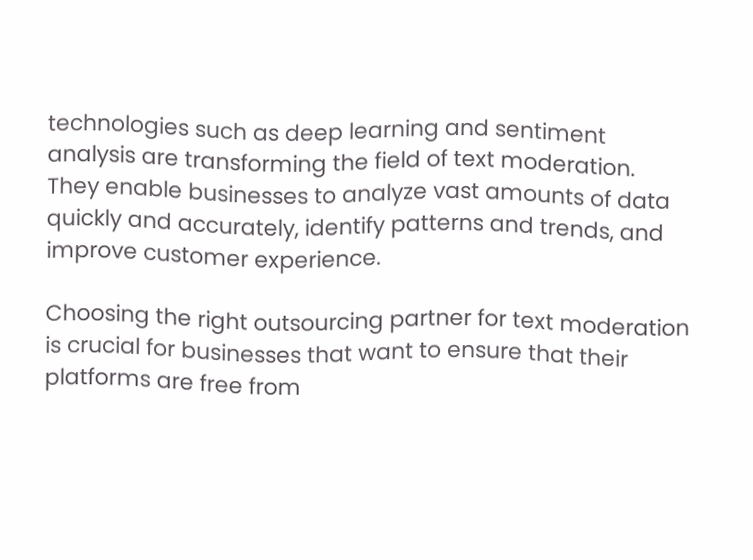technologies such as deep learning and sentiment analysis are transforming the field of text moderation. They enable businesses to analyze vast amounts of data quickly and accurately, identify patterns and trends, and improve customer experience.

Choosing the right outsourcing partner for text moderation is crucial for businesses that want to ensure that their platforms are free from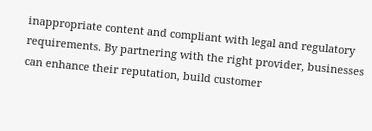inappropriate content and compliant with legal and regulatory requirements. By partnering with the right provider, businesses can enhance their reputation, build customer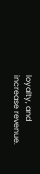loyalty, and increase revenue.